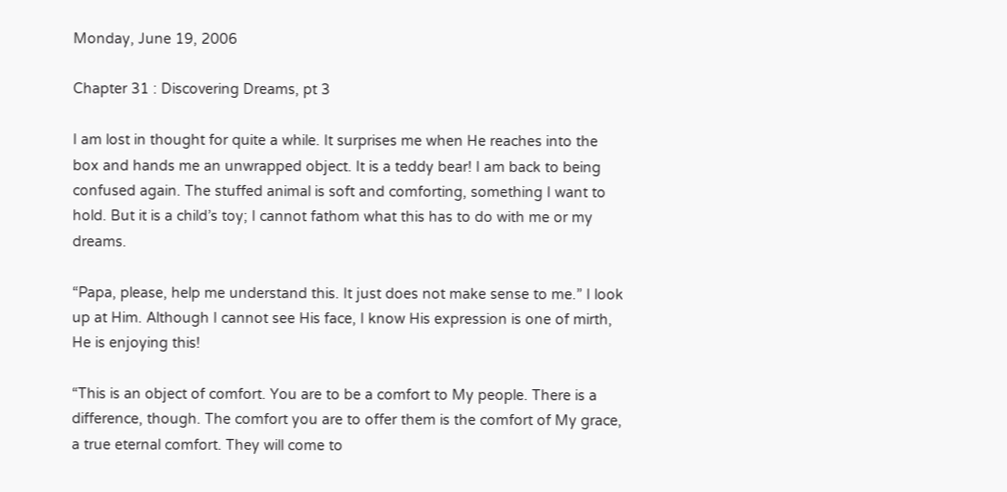Monday, June 19, 2006

Chapter 31 : Discovering Dreams, pt 3

I am lost in thought for quite a while. It surprises me when He reaches into the box and hands me an unwrapped object. It is a teddy bear! I am back to being confused again. The stuffed animal is soft and comforting, something I want to hold. But it is a child’s toy; I cannot fathom what this has to do with me or my dreams.

“Papa, please, help me understand this. It just does not make sense to me.” I look up at Him. Although I cannot see His face, I know His expression is one of mirth, He is enjoying this!

“This is an object of comfort. You are to be a comfort to My people. There is a difference, though. The comfort you are to offer them is the comfort of My grace, a true eternal comfort. They will come to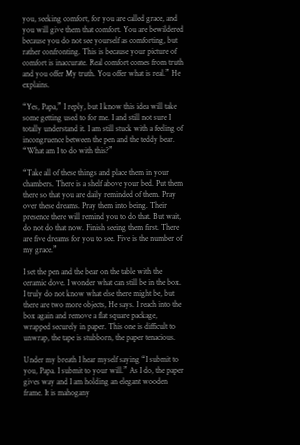you, seeking comfort, for you are called grace, and you will give them that comfort. You are bewildered because you do not see yourself as comforting, but rather confronting. This is because your picture of comfort is inaccurate. Real comfort comes from truth and you offer My truth. You offer what is real.” He explains.

“Yes, Papa,” I reply, but I know this idea will take some getting used to for me. I and still not sure I totally understand it. I am still stuck with a feeling of incongruence between the pen and the teddy bear. “What am I to do with this?”

“Take all of these things and place them in your chambers. There is a shelf above your bed. Put them there so that you are daily reminded of them. Pray over these dreams. Pray them into being. Their presence there will remind you to do that. But wait, do not do that now. Finish seeing them first. There are five dreams for you to see. Five is the number of my grace.”

I set the pen and the bear on the table with the ceramic dove. I wonder what can still be in the box. I truly do not know what else there might be, but there are two more objects, He says. I reach into the box again and remove a flat square package, wrapped securely in paper. This one is difficult to unwrap, the tape is stubborn, the paper tenacious.

Under my breath I hear myself saying “I submit to you, Papa. I submit to your will.” As I do, the paper gives way and I am holding an elegant wooden frame. It is mahogany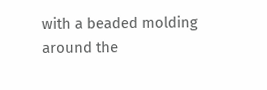with a beaded molding around the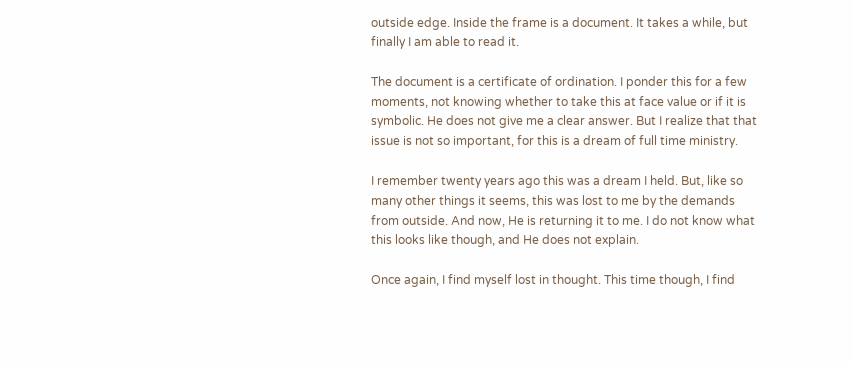outside edge. Inside the frame is a document. It takes a while, but finally I am able to read it.

The document is a certificate of ordination. I ponder this for a few moments, not knowing whether to take this at face value or if it is symbolic. He does not give me a clear answer. But I realize that that issue is not so important, for this is a dream of full time ministry.

I remember twenty years ago this was a dream I held. But, like so many other things it seems, this was lost to me by the demands from outside. And now, He is returning it to me. I do not know what this looks like though, and He does not explain.

Once again, I find myself lost in thought. This time though, I find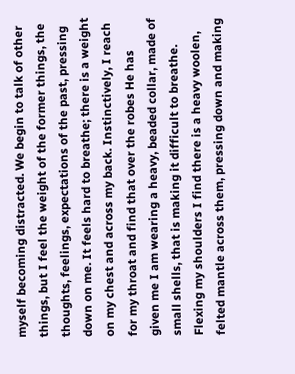myself becoming distracted. We begin to talk of other things, but I feel the weight of the former things, the thoughts, feelings, expectations of the past, pressing down on me. It feels hard to breathe; there is a weight on my chest and across my back. Instinctively, I reach for my throat and find that over the robes He has given me I am wearing a heavy, beaded collar, made of small shells, that is making it difficult to breathe. Flexing my shoulders I find there is a heavy woolen, felted mantle across them, pressing down and making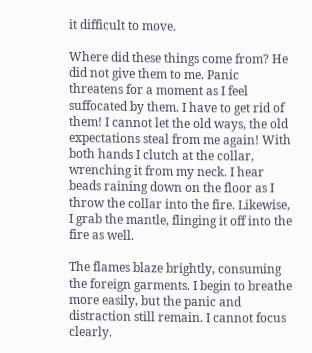it difficult to move.

Where did these things come from? He did not give them to me. Panic threatens for a moment as I feel suffocated by them. I have to get rid of them! I cannot let the old ways, the old expectations steal from me again! With both hands I clutch at the collar, wrenching it from my neck. I hear beads raining down on the floor as I throw the collar into the fire. Likewise, I grab the mantle, flinging it off into the fire as well.

The flames blaze brightly, consuming the foreign garments. I begin to breathe more easily, but the panic and distraction still remain. I cannot focus clearly.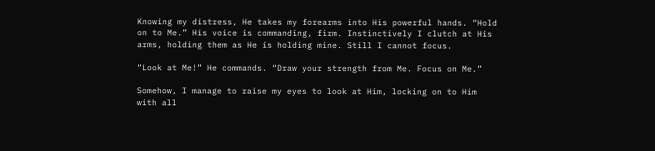Knowing my distress, He takes my forearms into His powerful hands. “Hold on to Me.” His voice is commanding, firm. Instinctively I clutch at His arms, holding them as He is holding mine. Still I cannot focus.

“Look at Me!” He commands. “Draw your strength from Me. Focus on Me.”

Somehow, I manage to raise my eyes to look at Him, locking on to Him with all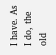I have. As I do, the old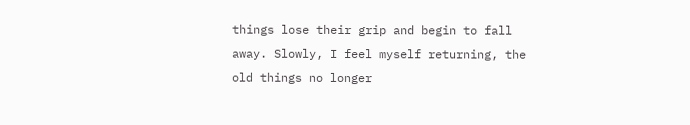things lose their grip and begin to fall away. Slowly, I feel myself returning, the old things no longer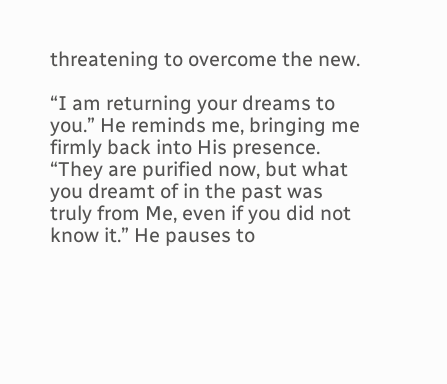threatening to overcome the new.

“I am returning your dreams to you.” He reminds me, bringing me firmly back into His presence. “They are purified now, but what you dreamt of in the past was truly from Me, even if you did not know it.” He pauses to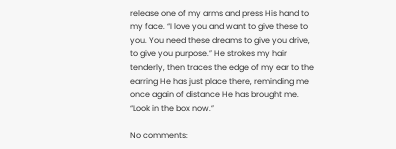release one of my arms and press His hand to my face. “I love you and want to give these to you. You need these dreams to give you drive, to give you purpose.” He strokes my hair tenderly, then traces the edge of my ear to the earring He has just place there, reminding me once again of distance He has brought me. “Look in the box now.”

No comments: